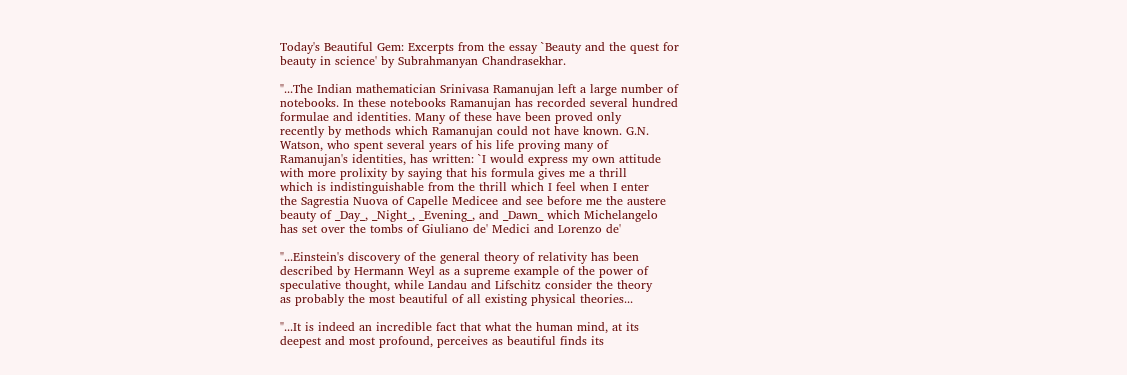Today's Beautiful Gem: Excerpts from the essay `Beauty and the quest for
beauty in science' by Subrahmanyan Chandrasekhar.

"...The Indian mathematician Srinivasa Ramanujan left a large number of
notebooks. In these notebooks Ramanujan has recorded several hundred
formulae and identities. Many of these have been proved only
recently by methods which Ramanujan could not have known. G.N.
Watson, who spent several years of his life proving many of
Ramanujan's identities, has written: `I would express my own attitude
with more prolixity by saying that his formula gives me a thrill
which is indistinguishable from the thrill which I feel when I enter
the Sagrestia Nuova of Capelle Medicee and see before me the austere
beauty of _Day_, _Night_, _Evening_, and _Dawn_ which Michelangelo
has set over the tombs of Giuliano de' Medici and Lorenzo de'

"...Einstein's discovery of the general theory of relativity has been
described by Hermann Weyl as a supreme example of the power of
speculative thought, while Landau and Lifschitz consider the theory
as probably the most beautiful of all existing physical theories...

"...It is indeed an incredible fact that what the human mind, at its
deepest and most profound, perceives as beautiful finds its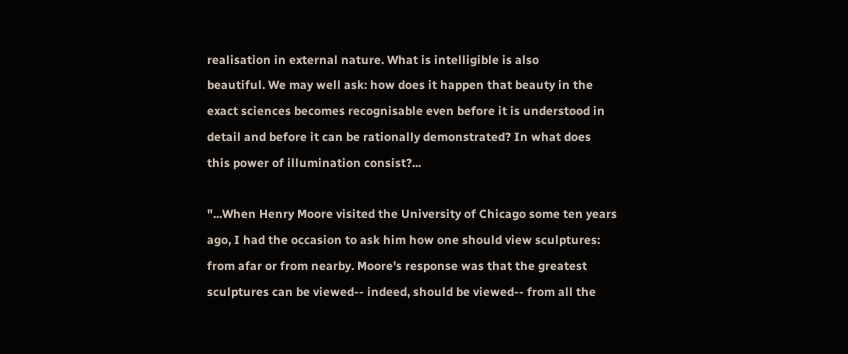realisation in external nature. What is intelligible is also
beautiful. We may well ask: how does it happen that beauty in the
exact sciences becomes recognisable even before it is understood in
detail and before it can be rationally demonstrated? In what does
this power of illumination consist?...

"...When Henry Moore visited the University of Chicago some ten years
ago, I had the occasion to ask him how one should view sculptures:
from afar or from nearby. Moore's response was that the greatest
sculptures can be viewed-- indeed, should be viewed-- from all the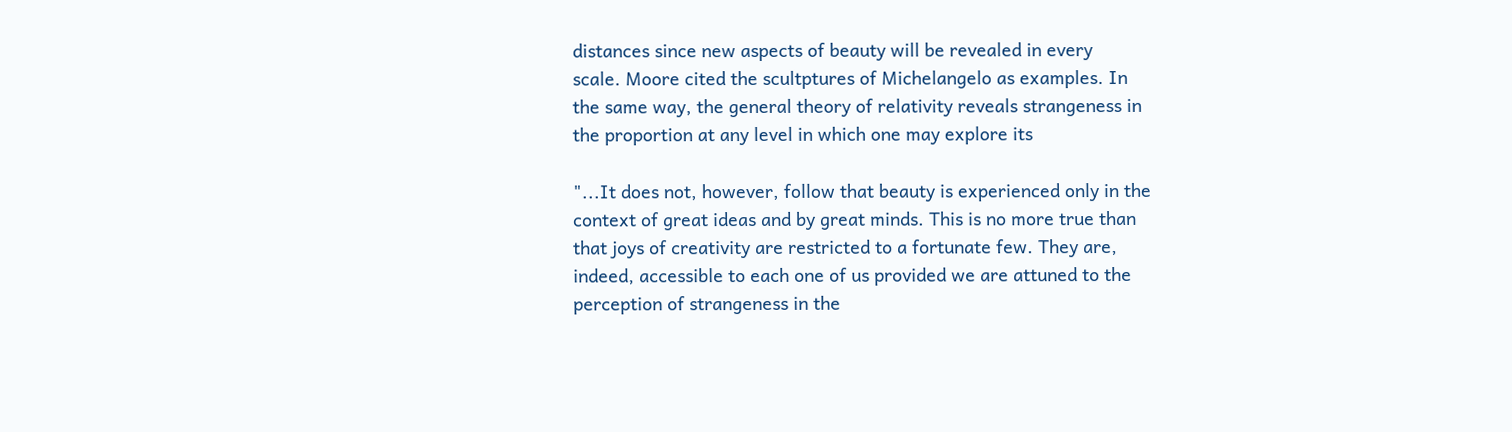distances since new aspects of beauty will be revealed in every
scale. Moore cited the scultptures of Michelangelo as examples. In
the same way, the general theory of relativity reveals strangeness in
the proportion at any level in which one may explore its

"...It does not, however, follow that beauty is experienced only in the
context of great ideas and by great minds. This is no more true than
that joys of creativity are restricted to a fortunate few. They are,
indeed, accessible to each one of us provided we are attuned to the
perception of strangeness in the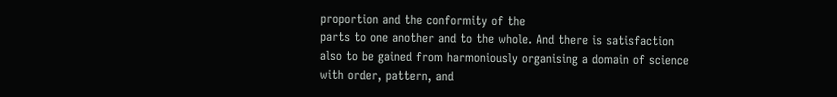proportion and the conformity of the
parts to one another and to the whole. And there is satisfaction
also to be gained from harmoniously organising a domain of science
with order, pattern, and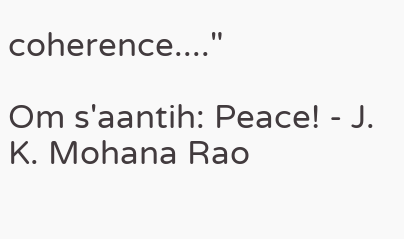coherence...."

Om s'aantih: Peace! - J. K. Mohana Rao